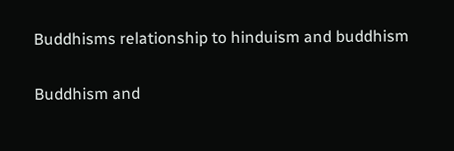Buddhisms relationship to hinduism and buddhism

Buddhism and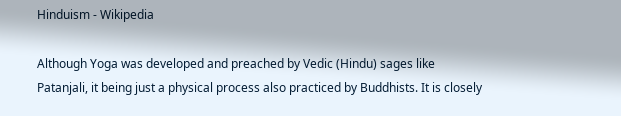Hinduism - Wikipedia

Although Yoga was developed and preached by Vedic (Hindu) sages like Patanjali, it being just a physical process also practiced by Buddhists. It is closely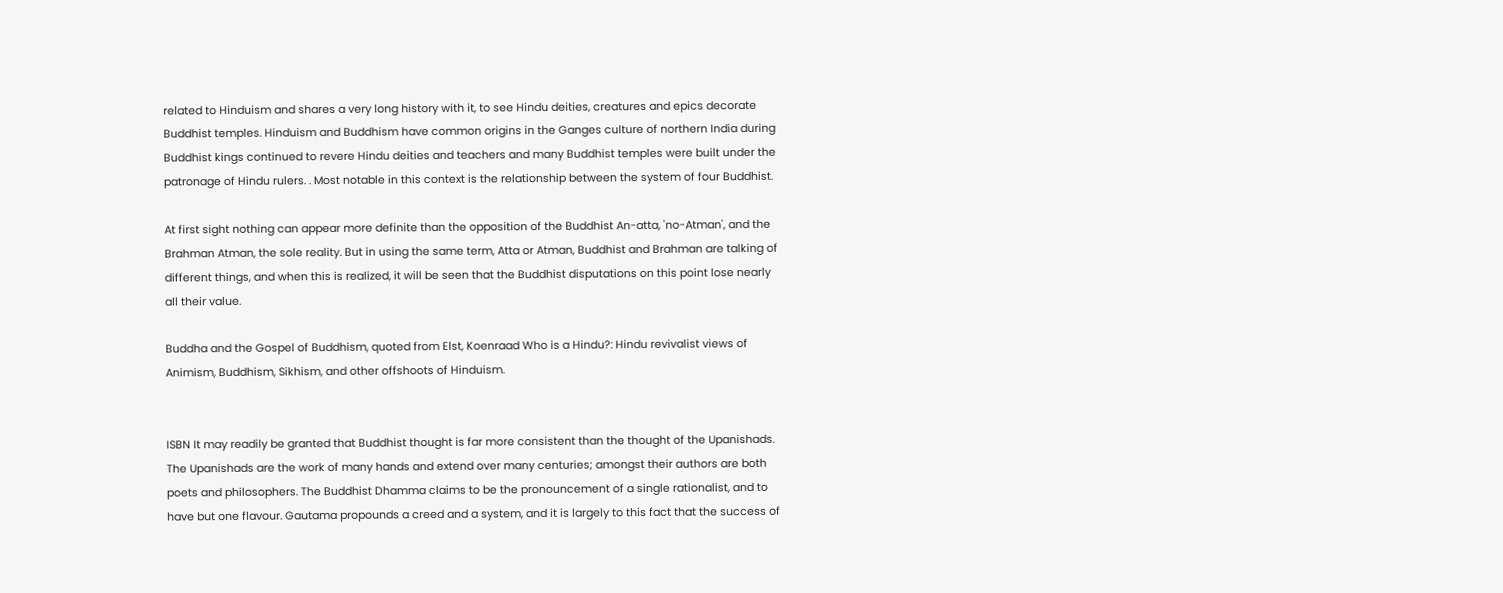related to Hinduism and shares a very long history with it, to see Hindu deities, creatures and epics decorate Buddhist temples. Hinduism and Buddhism have common origins in the Ganges culture of northern India during Buddhist kings continued to revere Hindu deities and teachers and many Buddhist temples were built under the patronage of Hindu rulers. . Most notable in this context is the relationship between the system of four Buddhist.

At first sight nothing can appear more definite than the opposition of the Buddhist An-atta, 'no-Atman', and the Brahman Atman, the sole reality. But in using the same term, Atta or Atman, Buddhist and Brahman are talking of different things, and when this is realized, it will be seen that the Buddhist disputations on this point lose nearly all their value.

Buddha and the Gospel of Buddhism, quoted from Elst, Koenraad Who is a Hindu?: Hindu revivalist views of Animism, Buddhism, Sikhism, and other offshoots of Hinduism.


ISBN It may readily be granted that Buddhist thought is far more consistent than the thought of the Upanishads. The Upanishads are the work of many hands and extend over many centuries; amongst their authors are both poets and philosophers. The Buddhist Dhamma claims to be the pronouncement of a single rationalist, and to have but one flavour. Gautama propounds a creed and a system, and it is largely to this fact that the success of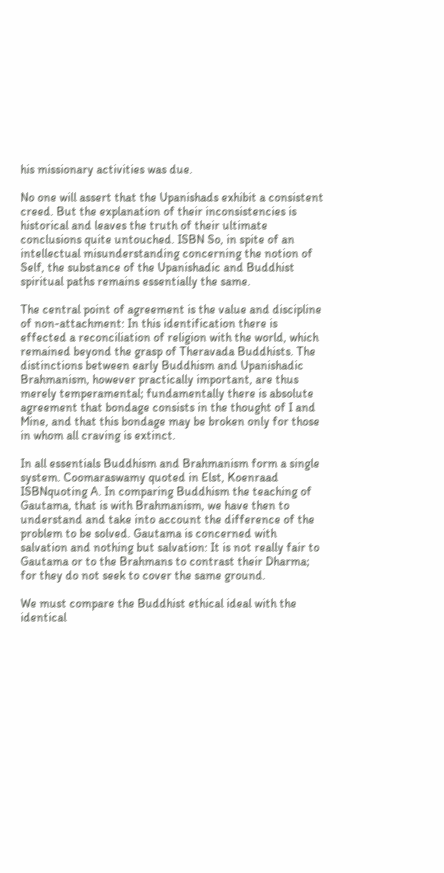his missionary activities was due.

No one will assert that the Upanishads exhibit a consistent creed. But the explanation of their inconsistencies is historical and leaves the truth of their ultimate conclusions quite untouched. ISBN So, in spite of an intellectual misunderstanding concerning the notion of Self, the substance of the Upanishadic and Buddhist spiritual paths remains essentially the same.

The central point of agreement is the value and discipline of non-attachment: In this identification there is effected a reconciliation of religion with the world, which remained beyond the grasp of Theravada Buddhists. The distinctions between early Buddhism and Upanishadic Brahmanism, however practically important, are thus merely temperamental; fundamentally there is absolute agreement that bondage consists in the thought of I and Mine, and that this bondage may be broken only for those in whom all craving is extinct.

In all essentials Buddhism and Brahmanism form a single system. Coomaraswamy quoted in Elst, Koenraad ISBNquoting A. In comparing Buddhism the teaching of Gautama, that is with Brahmanism, we have then to understand and take into account the difference of the problem to be solved. Gautama is concerned with salvation and nothing but salvation: It is not really fair to Gautama or to the Brahmans to contrast their Dharma; for they do not seek to cover the same ground.

We must compare the Buddhist ethical ideal with the identical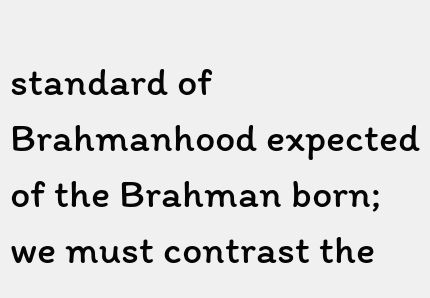standard of Brahmanhood expected of the Brahman born; we must contrast the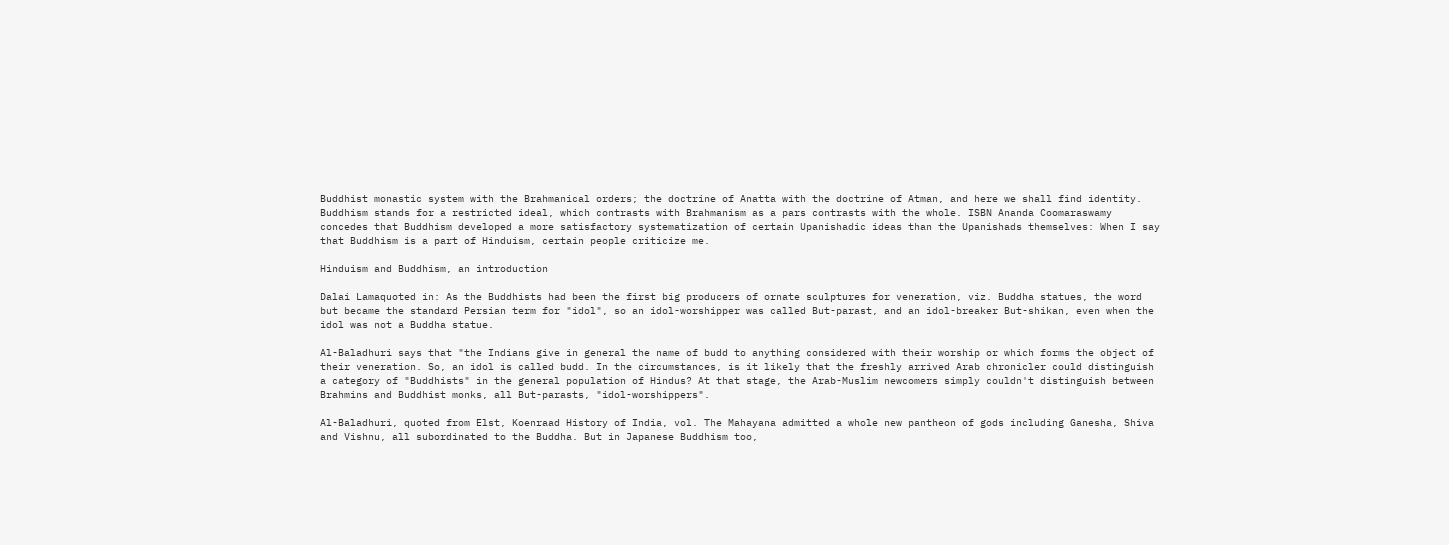Buddhist monastic system with the Brahmanical orders; the doctrine of Anatta with the doctrine of Atman, and here we shall find identity. Buddhism stands for a restricted ideal, which contrasts with Brahmanism as a pars contrasts with the whole. ISBN Ananda Coomaraswamy concedes that Buddhism developed a more satisfactory systematization of certain Upanishadic ideas than the Upanishads themselves: When I say that Buddhism is a part of Hinduism, certain people criticize me.

Hinduism and Buddhism, an introduction

Dalai Lamaquoted in: As the Buddhists had been the first big producers of ornate sculptures for veneration, viz. Buddha statues, the word but became the standard Persian term for "idol", so an idol-worshipper was called But-parast, and an idol-breaker But-shikan, even when the idol was not a Buddha statue.

Al-Baladhuri says that "the Indians give in general the name of budd to anything considered with their worship or which forms the object of their veneration. So, an idol is called budd. In the circumstances, is it likely that the freshly arrived Arab chronicler could distinguish a category of "Buddhists" in the general population of Hindus? At that stage, the Arab-Muslim newcomers simply couldn't distinguish between Brahmins and Buddhist monks, all But-parasts, "idol-worshippers".

Al-Baladhuri, quoted from Elst, Koenraad History of India, vol. The Mahayana admitted a whole new pantheon of gods including Ganesha, Shiva and Vishnu, all subordinated to the Buddha. But in Japanese Buddhism too,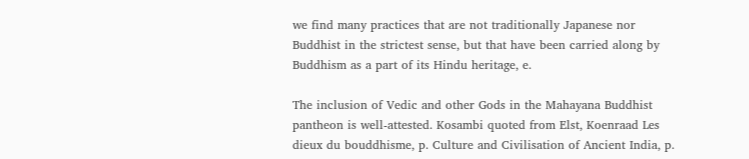we find many practices that are not traditionally Japanese nor Buddhist in the strictest sense, but that have been carried along by Buddhism as a part of its Hindu heritage, e.

The inclusion of Vedic and other Gods in the Mahayana Buddhist pantheon is well-attested. Kosambi quoted from Elst, Koenraad Les dieux du bouddhisme, p. Culture and Civilisation of Ancient India, p.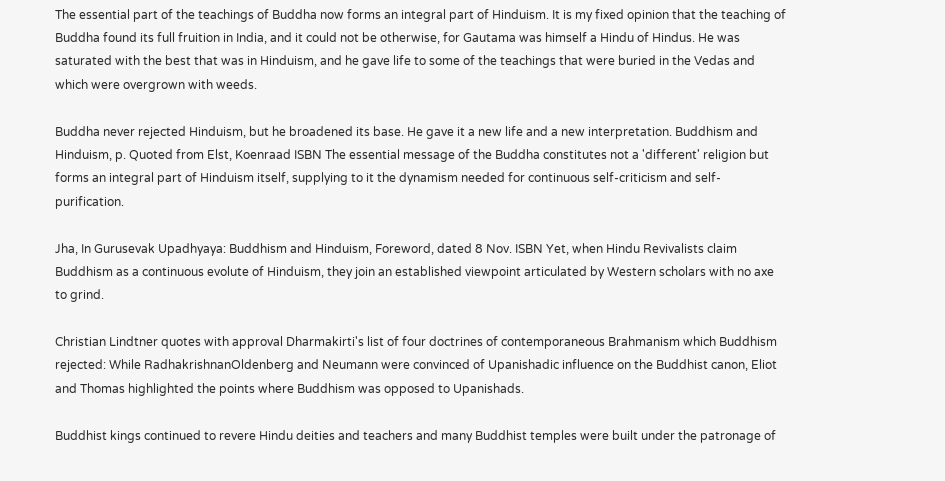The essential part of the teachings of Buddha now forms an integral part of Hinduism. It is my fixed opinion that the teaching of Buddha found its full fruition in India, and it could not be otherwise, for Gautama was himself a Hindu of Hindus. He was saturated with the best that was in Hinduism, and he gave life to some of the teachings that were buried in the Vedas and which were overgrown with weeds.

Buddha never rejected Hinduism, but he broadened its base. He gave it a new life and a new interpretation. Buddhism and Hinduism, p. Quoted from Elst, Koenraad ISBN The essential message of the Buddha constitutes not a 'different' religion but forms an integral part of Hinduism itself, supplying to it the dynamism needed for continuous self-criticism and self-purification.

Jha, In Gurusevak Upadhyaya: Buddhism and Hinduism, Foreword, dated 8 Nov. ISBN Yet, when Hindu Revivalists claim Buddhism as a continuous evolute of Hinduism, they join an established viewpoint articulated by Western scholars with no axe to grind.

Christian Lindtner quotes with approval Dharmakirti's list of four doctrines of contemporaneous Brahmanism which Buddhism rejected: While RadhakrishnanOldenberg and Neumann were convinced of Upanishadic influence on the Buddhist canon, Eliot and Thomas highlighted the points where Buddhism was opposed to Upanishads.

Buddhist kings continued to revere Hindu deities and teachers and many Buddhist temples were built under the patronage of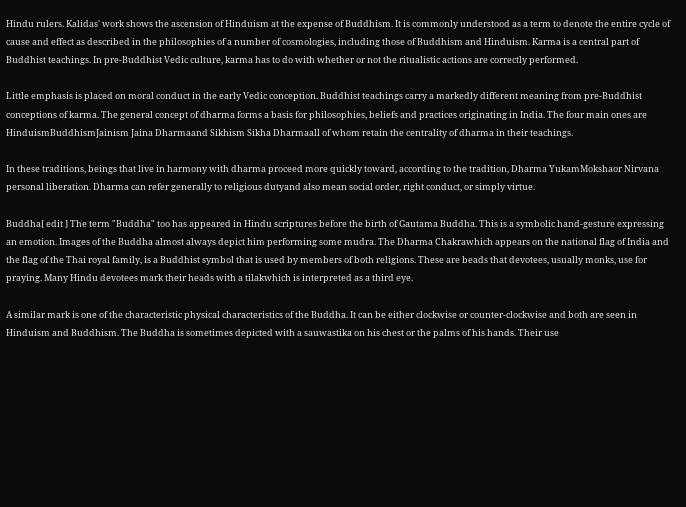Hindu rulers. Kalidas' work shows the ascension of Hinduism at the expense of Buddhism. It is commonly understood as a term to denote the entire cycle of cause and effect as described in the philosophies of a number of cosmologies, including those of Buddhism and Hinduism. Karma is a central part of Buddhist teachings. In pre-Buddhist Vedic culture, karma has to do with whether or not the ritualistic actions are correctly performed.

Little emphasis is placed on moral conduct in the early Vedic conception. Buddhist teachings carry a markedly different meaning from pre-Buddhist conceptions of karma. The general concept of dharma forms a basis for philosophies, beliefs and practices originating in India. The four main ones are HinduismBuddhismJainism Jaina Dharmaand Sikhism Sikha Dharmaall of whom retain the centrality of dharma in their teachings.

In these traditions, beings that live in harmony with dharma proceed more quickly toward, according to the tradition, Dharma YukamMokshaor Nirvana personal liberation. Dharma can refer generally to religious dutyand also mean social order, right conduct, or simply virtue.

Buddha[ edit ] The term "Buddha" too has appeared in Hindu scriptures before the birth of Gautama Buddha. This is a symbolic hand-gesture expressing an emotion. Images of the Buddha almost always depict him performing some mudra. The Dharma Chakrawhich appears on the national flag of India and the flag of the Thai royal family, is a Buddhist symbol that is used by members of both religions. These are beads that devotees, usually monks, use for praying. Many Hindu devotees mark their heads with a tilakwhich is interpreted as a third eye.

A similar mark is one of the characteristic physical characteristics of the Buddha. It can be either clockwise or counter-clockwise and both are seen in Hinduism and Buddhism. The Buddha is sometimes depicted with a sauwastika on his chest or the palms of his hands. Their use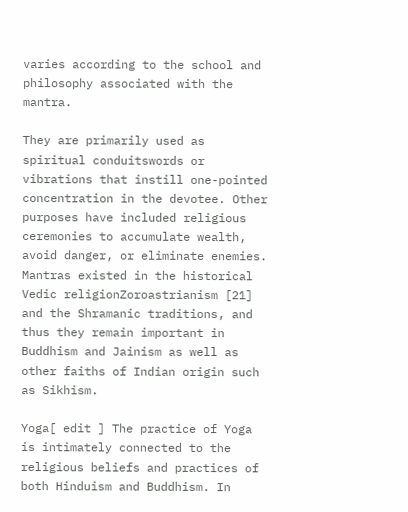varies according to the school and philosophy associated with the mantra.

They are primarily used as spiritual conduitswords or vibrations that instill one-pointed concentration in the devotee. Other purposes have included religious ceremonies to accumulate wealth, avoid danger, or eliminate enemies. Mantras existed in the historical Vedic religionZoroastrianism [21] and the Shramanic traditions, and thus they remain important in Buddhism and Jainism as well as other faiths of Indian origin such as Sikhism.

Yoga[ edit ] The practice of Yoga is intimately connected to the religious beliefs and practices of both Hinduism and Buddhism. In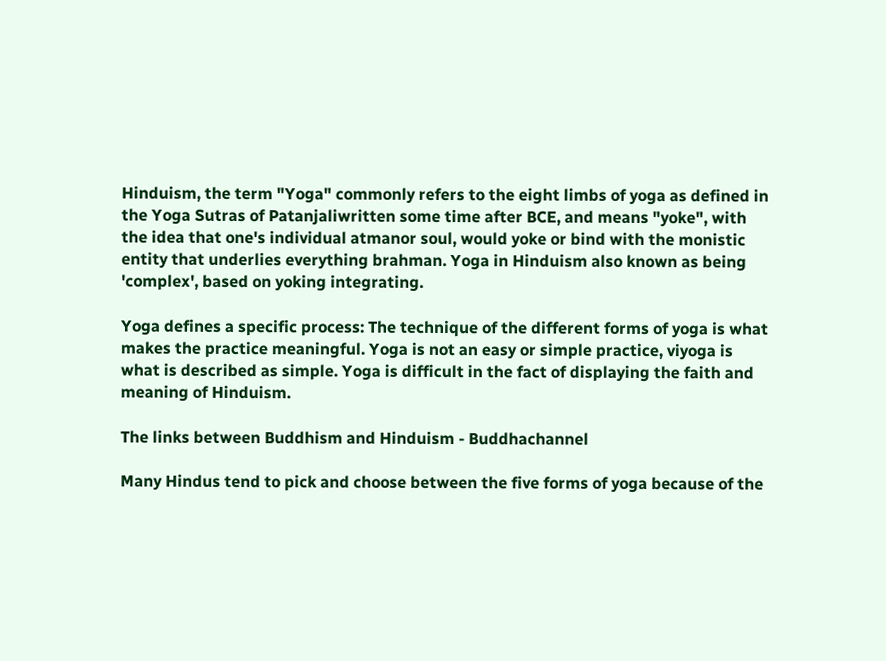Hinduism, the term "Yoga" commonly refers to the eight limbs of yoga as defined in the Yoga Sutras of Patanjaliwritten some time after BCE, and means "yoke", with the idea that one's individual atmanor soul, would yoke or bind with the monistic entity that underlies everything brahman. Yoga in Hinduism also known as being 'complex', based on yoking integrating.

Yoga defines a specific process: The technique of the different forms of yoga is what makes the practice meaningful. Yoga is not an easy or simple practice, viyoga is what is described as simple. Yoga is difficult in the fact of displaying the faith and meaning of Hinduism.

The links between Buddhism and Hinduism - Buddhachannel

Many Hindus tend to pick and choose between the five forms of yoga because of the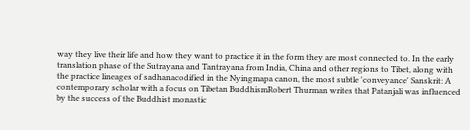way they live their life and how they want to practice it in the form they are most connected to. In the early translation phase of the Sutrayana and Tantrayana from India, China and other regions to Tibet, along with the practice lineages of sadhanacodified in the Nyingmapa canon, the most subtle 'conveyance' Sanskrit: A contemporary scholar with a focus on Tibetan BuddhismRobert Thurman writes that Patanjali was influenced by the success of the Buddhist monastic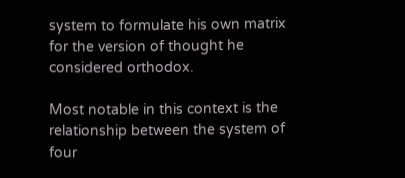system to formulate his own matrix for the version of thought he considered orthodox.

Most notable in this context is the relationship between the system of four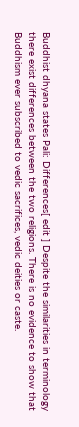Buddhist dhyana states Pali: Differences[ edit ] Despite the similarities in terminology there exist differences between the two religions. There is no evidence to show that Buddhism ever subscribed to vedic sacrifices, vedic deities or caste.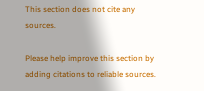This section does not cite any sources.

Please help improve this section by adding citations to reliable sources.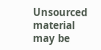Unsourced material may be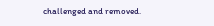challenged and removed.